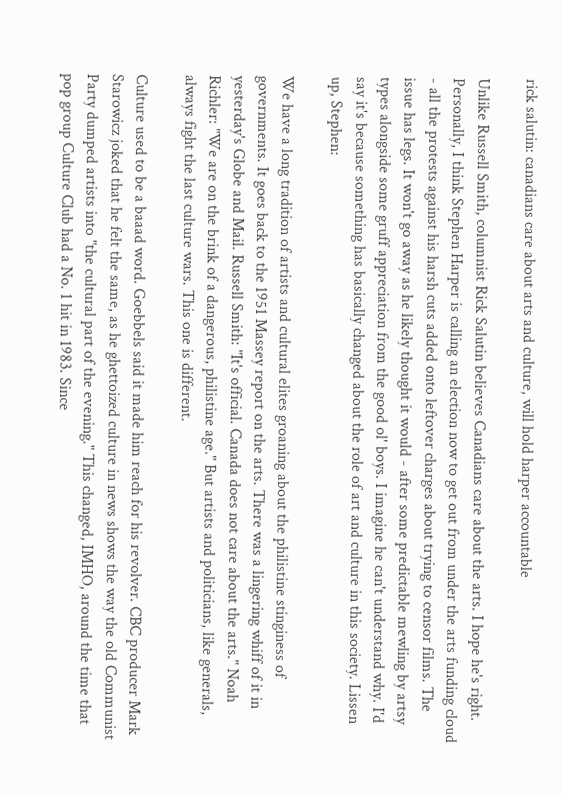rick salutin: canadians care about arts and culture, will hold harper accountable

Unlike Russell Smith, columnist Rick Salutin believes Canadians care about the arts. I hope he's right.
Personally, I think Stephen Harper is calling an election now to get out from under the arts funding cloud - all the protests against his harsh cuts added onto leftover charges about trying to censor films. The issue has legs. It won't go away as he likely thought it would - after some predictable mewling by artsy types alongside some gruff appreciation from the good ol' boys. I imagine he can't understand why. I'd say it's because something has basically changed about the role of art and culture in this society. Lissen up, Stephen:

We have a long tradition of artists and cultural elites groaning about the philistine stinginess of governments. It goes back to the 1951 Massey report on the arts. There was a lingering whiff of it in yesterday's Globe and Mail. Russell Smith: "It's official. Canada does not care about the arts." Noah Richler: "We are on the brink of a dangerous, philistine age." But artists and politicians, like generals, always fight the last culture wars. This one is different.

Culture used to be a baaad word. Goebbels said it made him reach for his revolver. CBC producer Mark Starowicz joked that he felt the same, as he ghettoized culture in news shows the way the old Communist Party dumped artists into "the cultural part of the evening." This changed, IMHO, around the time that pop group Culture Club had a No. 1 hit in 1983. Since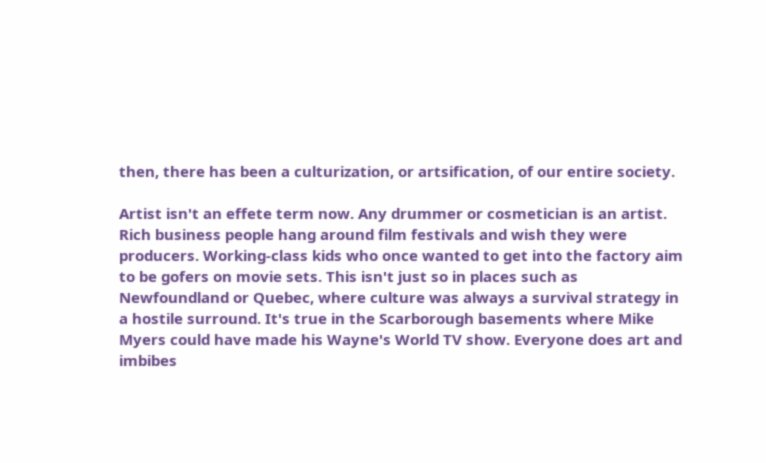then, there has been a culturization, or artsification, of our entire society.

Artist isn't an effete term now. Any drummer or cosmetician is an artist. Rich business people hang around film festivals and wish they were producers. Working-class kids who once wanted to get into the factory aim to be gofers on movie sets. This isn't just so in places such as Newfoundland or Quebec, where culture was always a survival strategy in a hostile surround. It's true in the Scarborough basements where Mike Myers could have made his Wayne's World TV show. Everyone does art and imbibes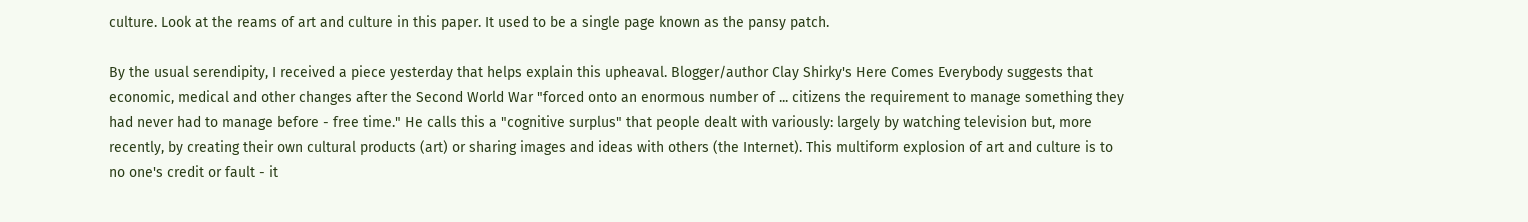culture. Look at the reams of art and culture in this paper. It used to be a single page known as the pansy patch.

By the usual serendipity, I received a piece yesterday that helps explain this upheaval. Blogger/author Clay Shirky's Here Comes Everybody suggests that economic, medical and other changes after the Second World War "forced onto an enormous number of ... citizens the requirement to manage something they had never had to manage before - free time." He calls this a "cognitive surplus" that people dealt with variously: largely by watching television but, more recently, by creating their own cultural products (art) or sharing images and ideas with others (the Internet). This multiform explosion of art and culture is to no one's credit or fault - it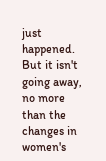just happened. But it isn't going away, no more than the changes in women's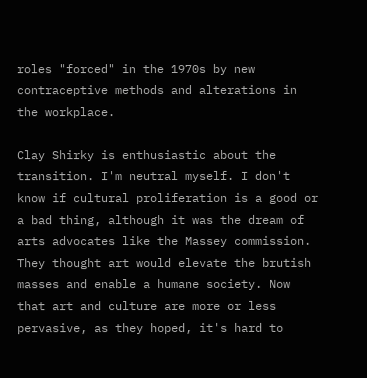roles "forced" in the 1970s by new contraceptive methods and alterations in the workplace.

Clay Shirky is enthusiastic about the transition. I'm neutral myself. I don't know if cultural proliferation is a good or a bad thing, although it was the dream of arts advocates like the Massey commission. They thought art would elevate the brutish masses and enable a humane society. Now that art and culture are more or less pervasive, as they hoped, it's hard to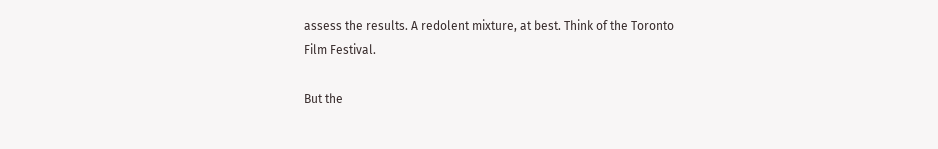assess the results. A redolent mixture, at best. Think of the Toronto Film Festival.

But the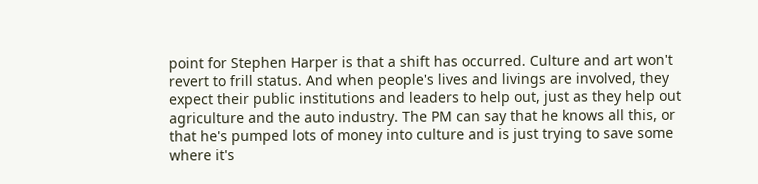point for Stephen Harper is that a shift has occurred. Culture and art won't revert to frill status. And when people's lives and livings are involved, they expect their public institutions and leaders to help out, just as they help out agriculture and the auto industry. The PM can say that he knows all this, or that he's pumped lots of money into culture and is just trying to save some where it's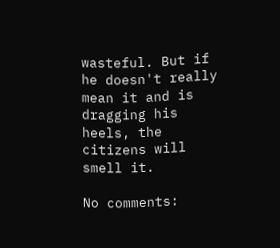wasteful. But if he doesn't really mean it and is dragging his heels, the citizens will smell it.

No comments: